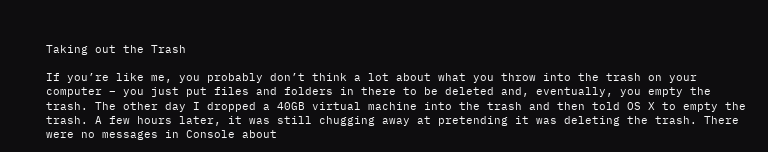Taking out the Trash

If you’re like me, you probably don’t think a lot about what you throw into the trash on your computer – you just put files and folders in there to be deleted and, eventually, you empty the trash. The other day I dropped a 40GB virtual machine into the trash and then told OS X to empty the trash. A few hours later, it was still chugging away at pretending it was deleting the trash. There were no messages in Console about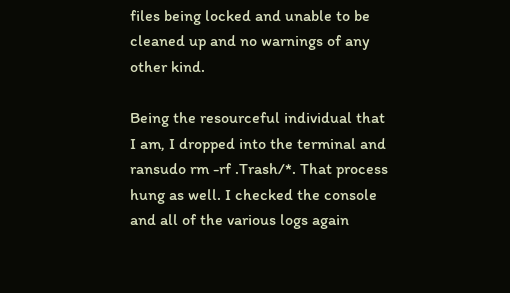files being locked and unable to be cleaned up and no warnings of any other kind.

Being the resourceful individual that I am, I dropped into the terminal and ransudo rm -rf .Trash/*. That process hung as well. I checked the console and all of the various logs again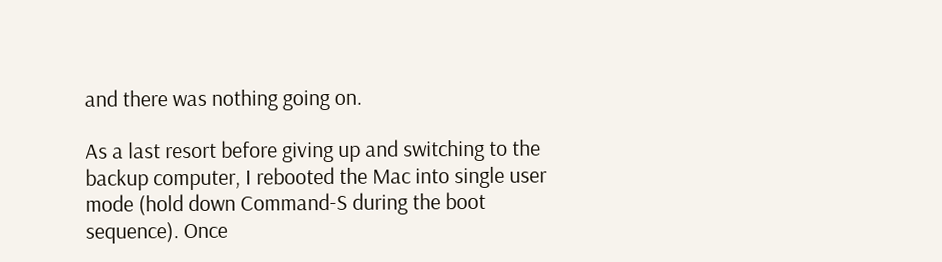and there was nothing going on.

As a last resort before giving up and switching to the backup computer, I rebooted the Mac into single user mode (hold down Command-S during the boot sequence). Once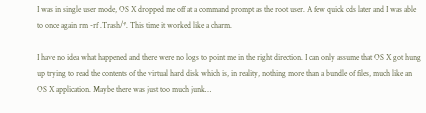I was in single user mode, OS X dropped me off at a command prompt as the root user. A few quick cds later and I was able to once again rm -rf .Trash/*. This time it worked like a charm.

I have no idea what happened and there were no logs to point me in the right direction. I can only assume that OS X got hung up trying to read the contents of the virtual hard disk which is, in reality, nothing more than a bundle of files, much like an OS X application. Maybe there was just too much junk…